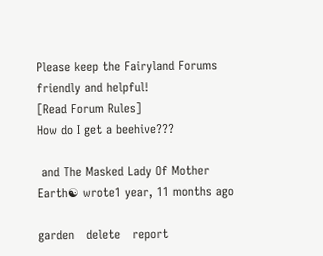Please keep the Fairyland Forums friendly and helpful!
[Read Forum Rules]
How do I get a beehive???

 and The Masked Lady Of Mother Earth☯ wrote1 year, 11 months ago

garden   delete   report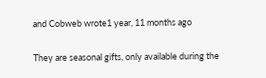and Cobweb wrote1 year, 11 months ago

They are seasonal gifts, only available during the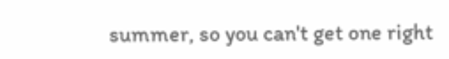summer, so you can't get one right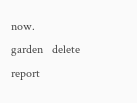now.
garden   delete   report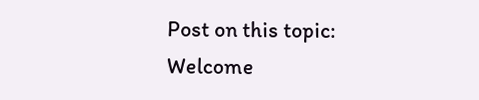Post on this topic:
Welcome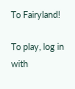To Fairyland!

To play, log in with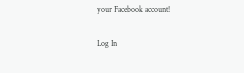your Facebook account!

Log In